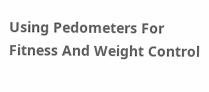Using Pedometers For Fitness And Weight Control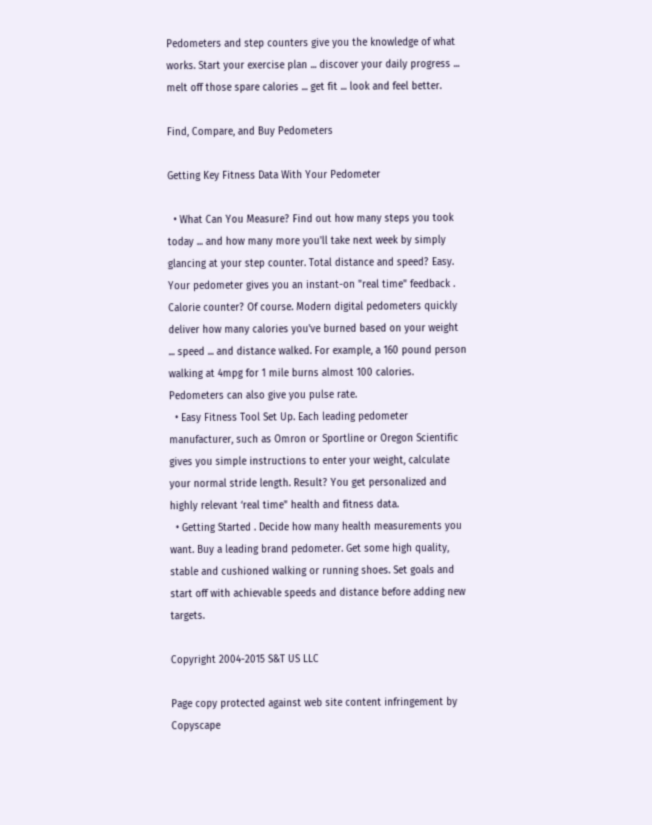Pedometers and step counters give you the knowledge of what works. Start your exercise plan ... discover your daily progress ... melt off those spare calories ... get fit ... look and feel better.

Find, Compare, and Buy Pedometers

Getting Key Fitness Data With Your Pedometer

  • What Can You Measure? Find out how many steps you took today ... and how many more you'll take next week by simply glancing at your step counter. Total distance and speed? Easy. Your pedometer gives you an instant-on "real time" feedback . Calorie counter? Of course. Modern digital pedometers quickly deliver how many calories you've burned based on your weight ... speed ... and distance walked. For example, a 160 pound person walking at 4mpg for 1 mile burns almost 100 calories. Pedometers can also give you pulse rate.
  • Easy Fitness Tool Set Up. Each leading pedometer manufacturer, such as Omron or Sportline or Oregon Scientific gives you simple instructions to enter your weight, calculate your normal stride length. Result? You get personalized and highly relevant ‘real time" health and fitness data.
  • Getting Started . Decide how many health measurements you want. Buy a leading brand pedometer. Get some high quality, stable and cushioned walking or running shoes. Set goals and start off with achievable speeds and distance before adding new targets.

Copyright 2004-2015 S&T US LLC

Page copy protected against web site content infringement by Copyscape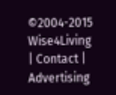©2004-2015 Wise4Living | Contact | Advertising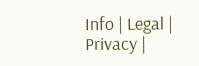Info | Legal | Privacy |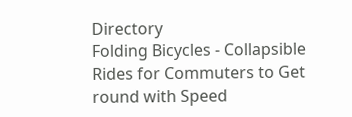Directory
Folding Bicycles - Collapsible Rides for Commuters to Get round with Speed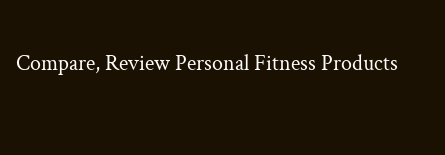Compare, Review Personal Fitness Products